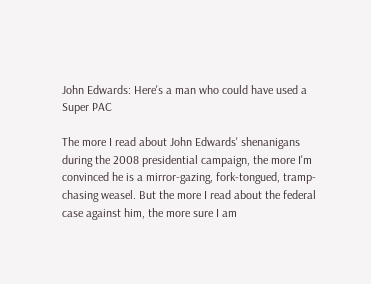John Edwards: Here's a man who could have used a Super PAC

The more I read about John Edwards' shenanigans during the 2008 presidential campaign, the more I'm convinced he is a mirror-gazing, fork-tongued, tramp-chasing weasel. But the more I read about the federal case against him, the more sure I am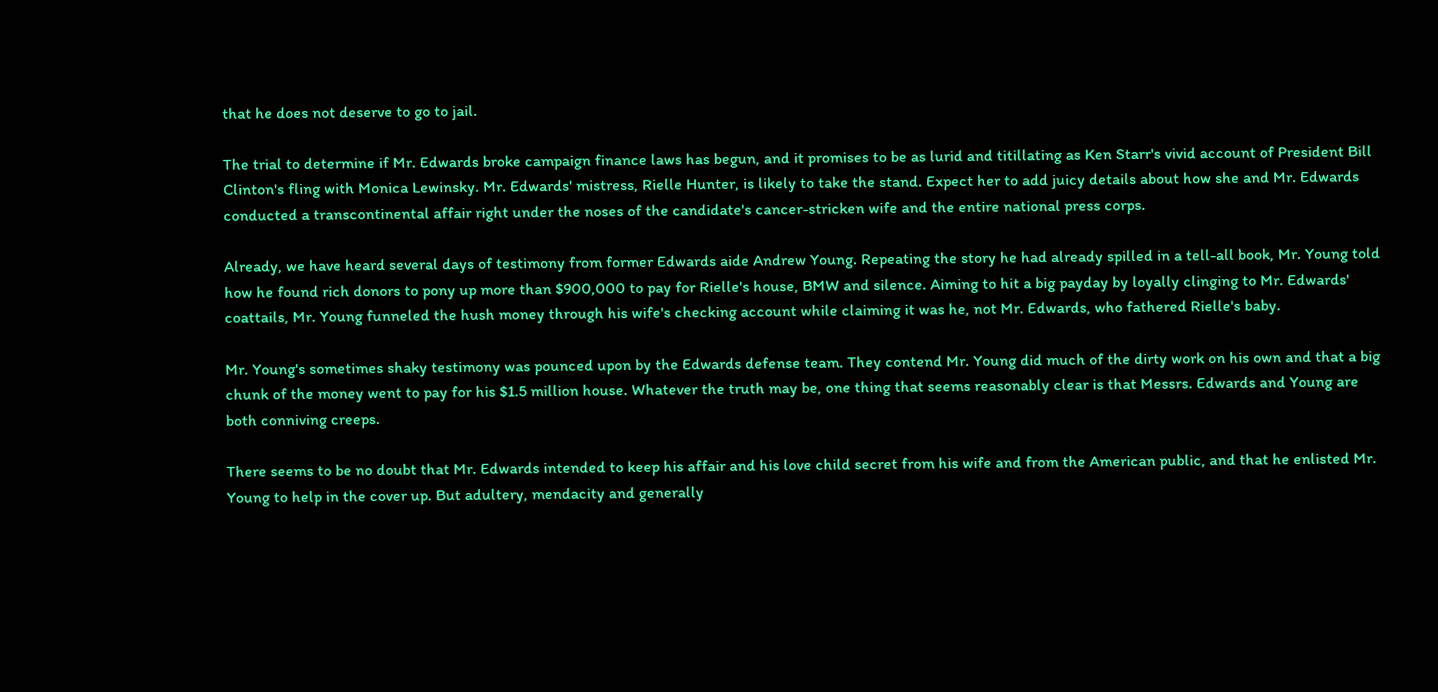that he does not deserve to go to jail.

The trial to determine if Mr. Edwards broke campaign finance laws has begun, and it promises to be as lurid and titillating as Ken Starr's vivid account of President Bill Clinton's fling with Monica Lewinsky. Mr. Edwards' mistress, Rielle Hunter, is likely to take the stand. Expect her to add juicy details about how she and Mr. Edwards conducted a transcontinental affair right under the noses of the candidate's cancer-stricken wife and the entire national press corps.

Already, we have heard several days of testimony from former Edwards aide Andrew Young. Repeating the story he had already spilled in a tell-all book, Mr. Young told how he found rich donors to pony up more than $900,000 to pay for Rielle's house, BMW and silence. Aiming to hit a big payday by loyally clinging to Mr. Edwards' coattails, Mr. Young funneled the hush money through his wife's checking account while claiming it was he, not Mr. Edwards, who fathered Rielle's baby.

Mr. Young's sometimes shaky testimony was pounced upon by the Edwards defense team. They contend Mr. Young did much of the dirty work on his own and that a big chunk of the money went to pay for his $1.5 million house. Whatever the truth may be, one thing that seems reasonably clear is that Messrs. Edwards and Young are both conniving creeps.

There seems to be no doubt that Mr. Edwards intended to keep his affair and his love child secret from his wife and from the American public, and that he enlisted Mr. Young to help in the cover up. But adultery, mendacity and generally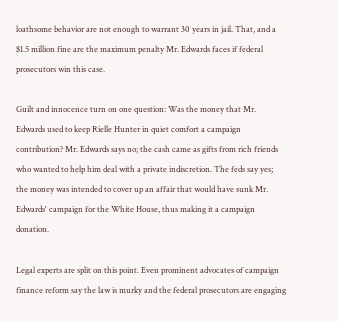loathsome behavior are not enough to warrant 30 years in jail. That, and a $1.5 million fine are the maximum penalty Mr. Edwards faces if federal prosecutors win this case.

Guilt and innocence turn on one question: Was the money that Mr. Edwards used to keep Rielle Hunter in quiet comfort a campaign contribution? Mr. Edwards says no; the cash came as gifts from rich friends who wanted to help him deal with a private indiscretion. The feds say yes; the money was intended to cover up an affair that would have sunk Mr. Edwards' campaign for the White House, thus making it a campaign donation.

Legal experts are split on this point. Even prominent advocates of campaign finance reform say the law is murky and the federal prosecutors are engaging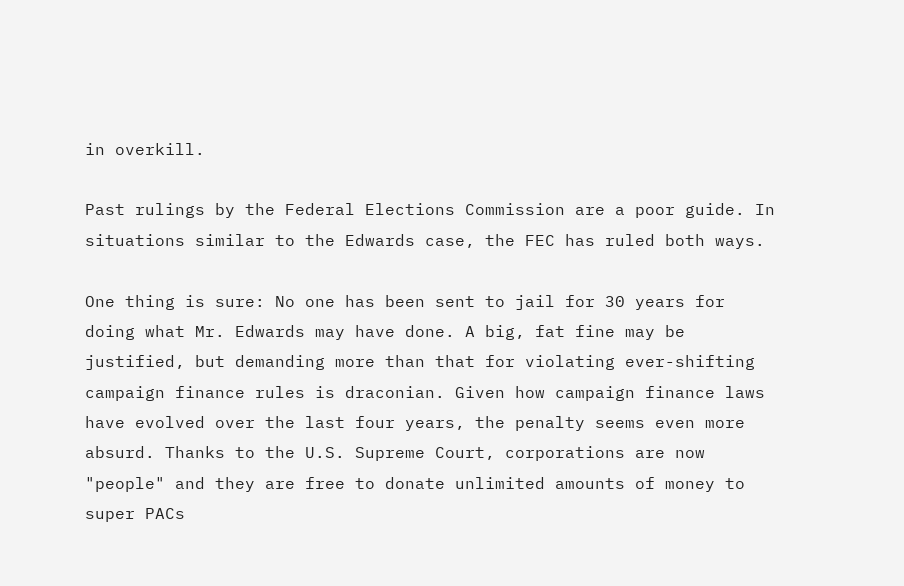in overkill.

Past rulings by the Federal Elections Commission are a poor guide. In situations similar to the Edwards case, the FEC has ruled both ways.

One thing is sure: No one has been sent to jail for 30 years for doing what Mr. Edwards may have done. A big, fat fine may be justified, but demanding more than that for violating ever-shifting campaign finance rules is draconian. Given how campaign finance laws have evolved over the last four years, the penalty seems even more absurd. Thanks to the U.S. Supreme Court, corporations are now "people" and they are free to donate unlimited amounts of money to super PACs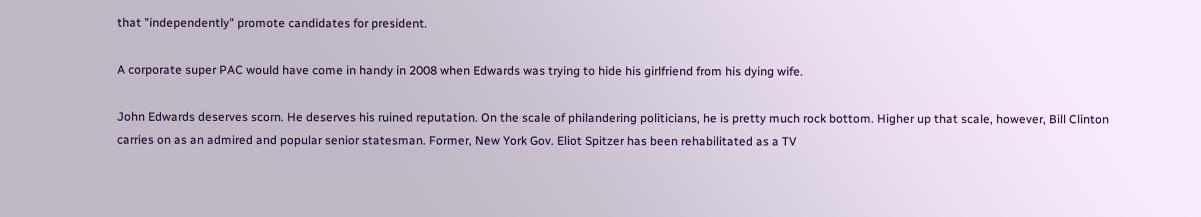that "independently" promote candidates for president.

A corporate super PAC would have come in handy in 2008 when Edwards was trying to hide his girlfriend from his dying wife.

John Edwards deserves scorn. He deserves his ruined reputation. On the scale of philandering politicians, he is pretty much rock bottom. Higher up that scale, however, Bill Clinton carries on as an admired and popular senior statesman. Former, New York Gov. Eliot Spitzer has been rehabilitated as a TV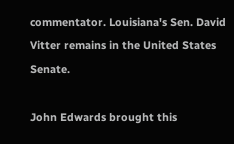commentator. Louisiana's Sen. David Vitter remains in the United States Senate.

John Edwards brought this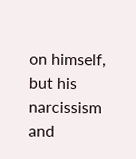on himself, but his narcissism and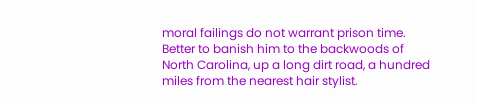moral failings do not warrant prison time. Better to banish him to the backwoods of North Carolina, up a long dirt road, a hundred miles from the nearest hair stylist.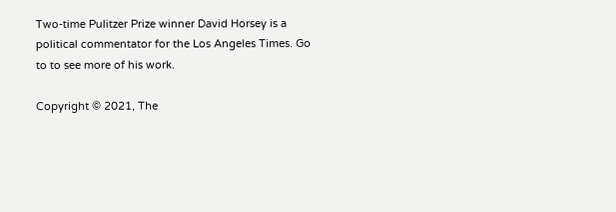Two-time Pulitzer Prize winner David Horsey is a political commentator for the Los Angeles Times. Go to to see more of his work.

Copyright © 2021, The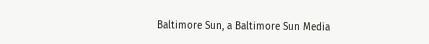Baltimore Sun, a Baltimore Sun Media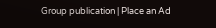Group publication | Place an Ad